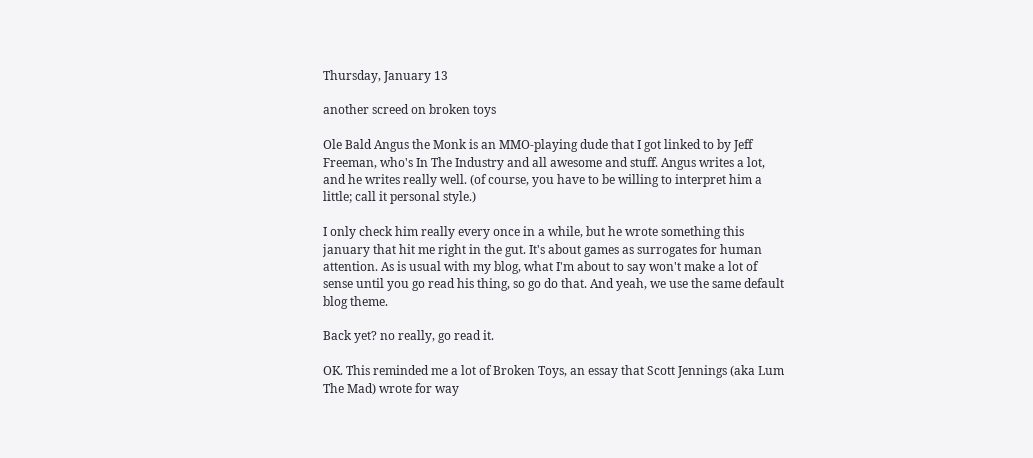Thursday, January 13

another screed on broken toys

Ole Bald Angus the Monk is an MMO-playing dude that I got linked to by Jeff Freeman, who's In The Industry and all awesome and stuff. Angus writes a lot, and he writes really well. (of course, you have to be willing to interpret him a little; call it personal style.)

I only check him really every once in a while, but he wrote something this january that hit me right in the gut. It's about games as surrogates for human attention. As is usual with my blog, what I'm about to say won't make a lot of sense until you go read his thing, so go do that. And yeah, we use the same default blog theme.

Back yet? no really, go read it.

OK. This reminded me a lot of Broken Toys, an essay that Scott Jennings (aka Lum The Mad) wrote for way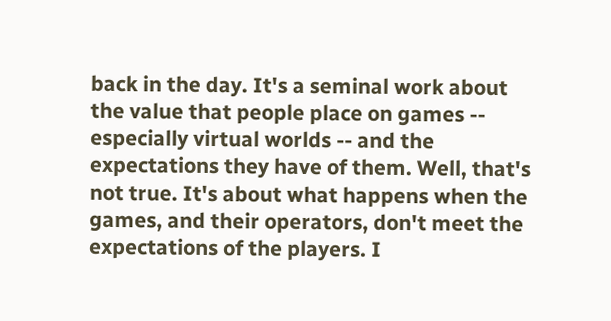back in the day. It's a seminal work about the value that people place on games -- especially virtual worlds -- and the expectations they have of them. Well, that's not true. It's about what happens when the games, and their operators, don't meet the expectations of the players. I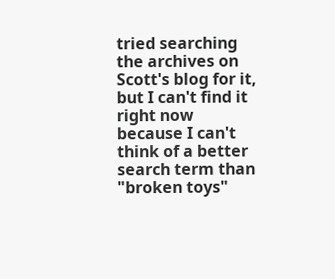tried searching the archives on Scott's blog for it, but I can't find it right now because I can't think of a better search term than "broken toys"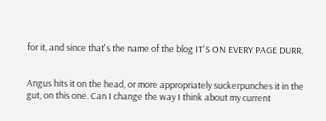for it, and since that's the name of the blog IT'S ON EVERY PAGE DURR.


Angus hits it on the head, or more appropriately suckerpunches it in the gut, on this one. Can I change the way I think about my current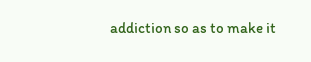addiction so as to make it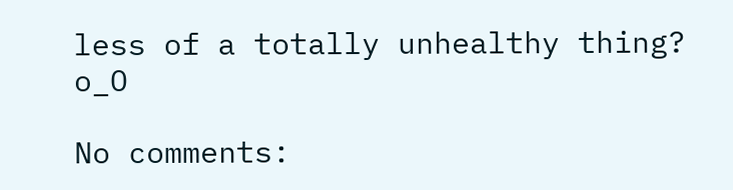less of a totally unhealthy thing? o_O

No comments: